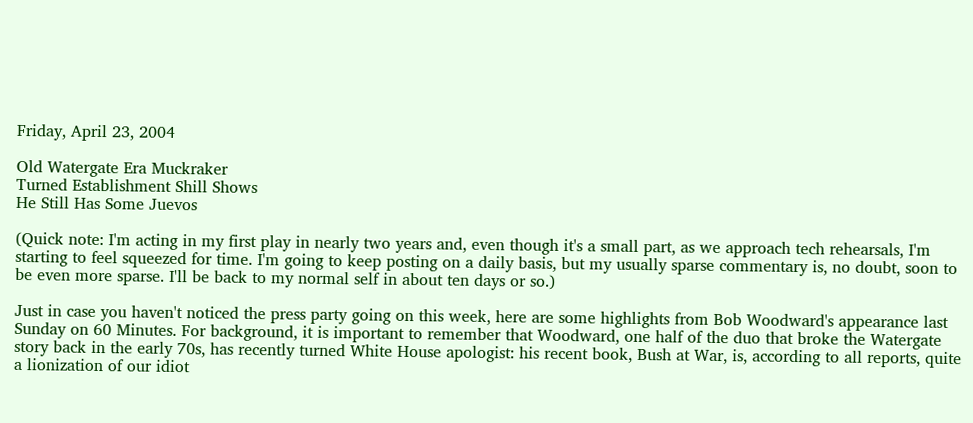Friday, April 23, 2004

Old Watergate Era Muckraker
Turned Establishment Shill Shows
He Still Has Some Juevos

(Quick note: I'm acting in my first play in nearly two years and, even though it's a small part, as we approach tech rehearsals, I'm starting to feel squeezed for time. I'm going to keep posting on a daily basis, but my usually sparse commentary is, no doubt, soon to be even more sparse. I'll be back to my normal self in about ten days or so.)

Just in case you haven't noticed the press party going on this week, here are some highlights from Bob Woodward's appearance last Sunday on 60 Minutes. For background, it is important to remember that Woodward, one half of the duo that broke the Watergate story back in the early 70s, has recently turned White House apologist: his recent book, Bush at War, is, according to all reports, quite a lionization of our idiot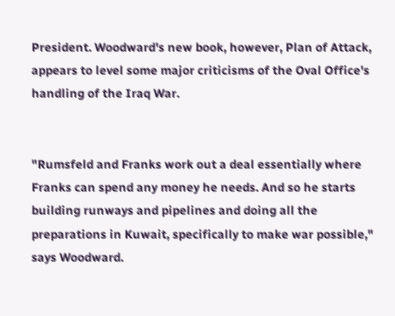President. Woodward's new book, however, Plan of Attack, appears to level some major criticisms of the Oval Office's handling of the Iraq War.


"Rumsfeld and Franks work out a deal essentially where Franks can spend any money he needs. And so he starts building runways and pipelines and doing all the preparations in Kuwait, specifically to make war possible," says Woodward.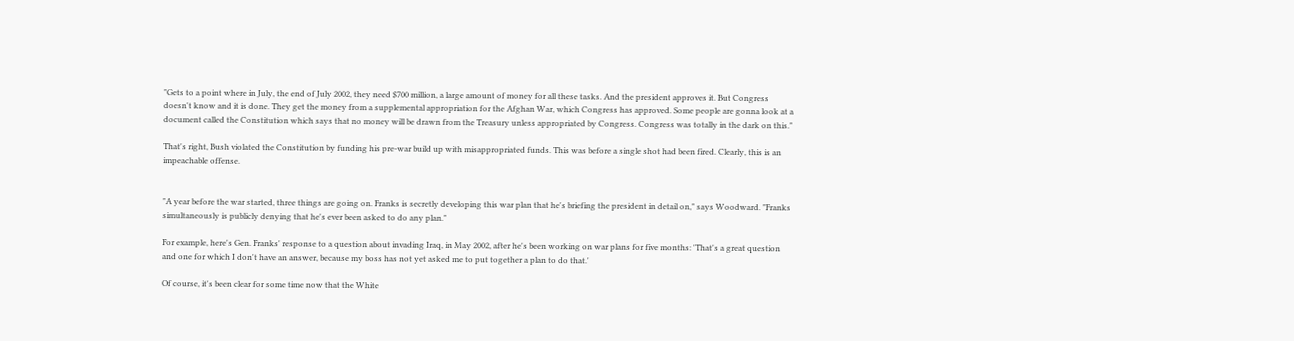"Gets to a point where in July, the end of July 2002, they need $700 million, a large amount of money for all these tasks. And the president approves it. But Congress doesn't know and it is done. They get the money from a supplemental appropriation for the Afghan War, which Congress has approved. Some people are gonna look at a document called the Constitution which says that no money will be drawn from the Treasury unless appropriated by Congress. Congress was totally in the dark on this."

That's right, Bush violated the Constitution by funding his pre-war build up with misappropriated funds. This was before a single shot had been fired. Clearly, this is an impeachable offense.


"A year before the war started, three things are going on. Franks is secretly developing this war plan that he's briefing the president in detail on," says Woodward. "Franks simultaneously is publicly denying that he's ever been asked to do any plan."

For example, here's Gen. Franks' response to a question about invading Iraq, in May 2002, after he's been working on war plans for five months: 'That's a great question and one for which I don't have an answer, because my boss has not yet asked me to put together a plan to do that.'

Of course, it's been clear for some time now that the White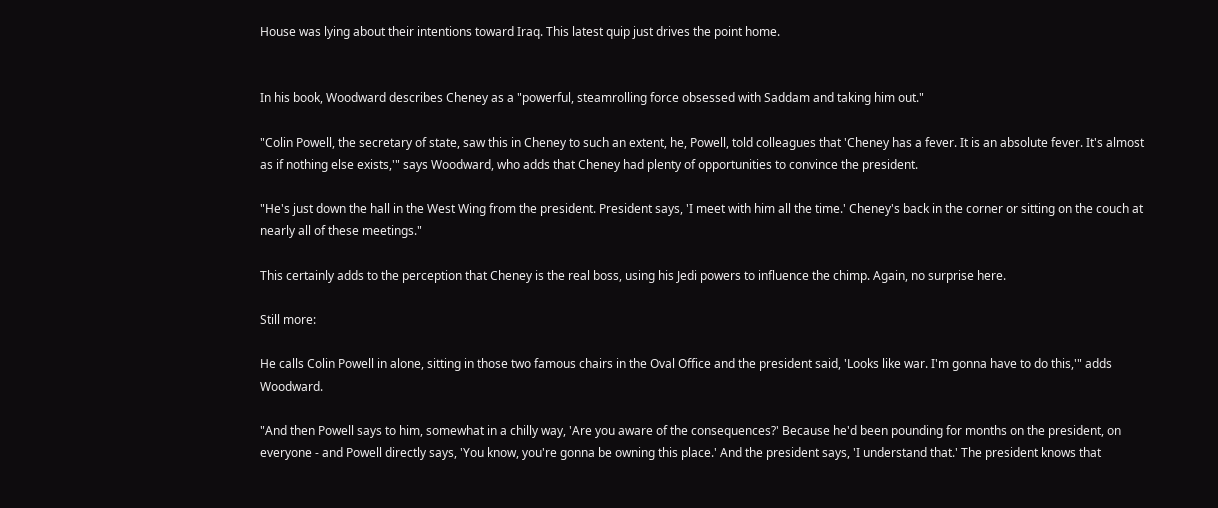House was lying about their intentions toward Iraq. This latest quip just drives the point home.


In his book, Woodward describes Cheney as a "powerful, steamrolling force obsessed with Saddam and taking him out."

"Colin Powell, the secretary of state, saw this in Cheney to such an extent, he, Powell, told colleagues that 'Cheney has a fever. It is an absolute fever. It's almost as if nothing else exists,'" says Woodward, who adds that Cheney had plenty of opportunities to convince the president.

"He's just down the hall in the West Wing from the president. President says, 'I meet with him all the time.' Cheney's back in the corner or sitting on the couch at nearly all of these meetings."

This certainly adds to the perception that Cheney is the real boss, using his Jedi powers to influence the chimp. Again, no surprise here.

Still more:

He calls Colin Powell in alone, sitting in those two famous chairs in the Oval Office and the president said, 'Looks like war. I'm gonna have to do this,'" adds Woodward.

"And then Powell says to him, somewhat in a chilly way, 'Are you aware of the consequences?' Because he'd been pounding for months on the president, on everyone - and Powell directly says, 'You know, you're gonna be owning this place.' And the president says, 'I understand that.' The president knows that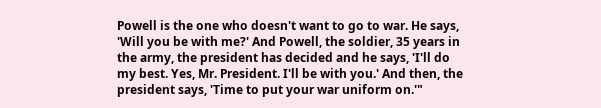Powell is the one who doesn't want to go to war. He says, 'Will you be with me?' And Powell, the soldier, 35 years in the army, the president has decided and he says, 'I'll do my best. Yes, Mr. President. I'll be with you.' And then, the president says, 'Time to put your war uniform on.'"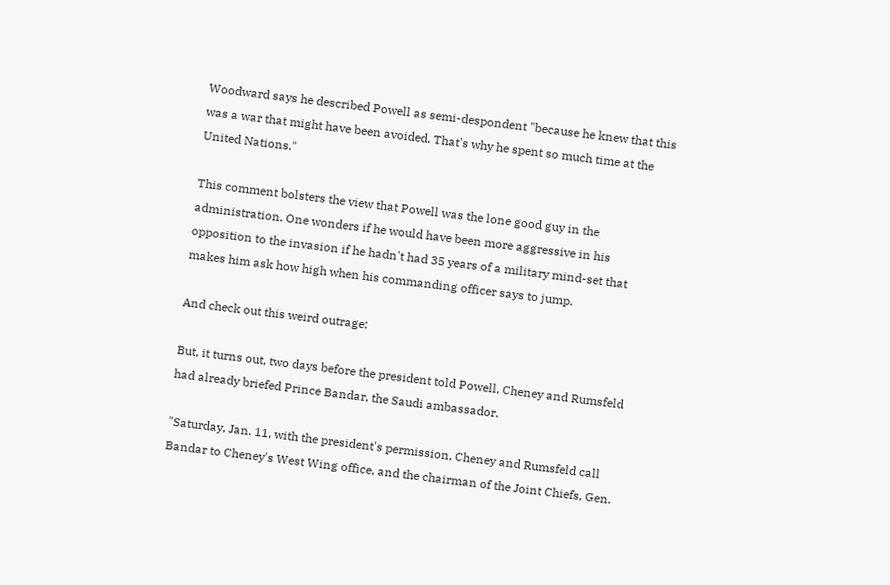Woodward says he described Powell as semi-despondent "because he knew that this was a war that might have been avoided. That's why he spent so much time at the United Nations."

This comment bolsters the view that Powell was the lone good guy in the administration. One wonders if he would have been more aggressive in his opposition to the invasion if he hadn't had 35 years of a military mind-set that makes him ask how high when his commanding officer says to jump.

And check out this weird outrage:

But, it turns out, two days before the president told Powell, Cheney and Rumsfeld had already briefed Prince Bandar, the Saudi ambassador.

"Saturday, Jan. 11, with the president's permission, Cheney and Rumsfeld call Bandar to Cheney's West Wing office, and the chairman of the Joint Chiefs, Gen.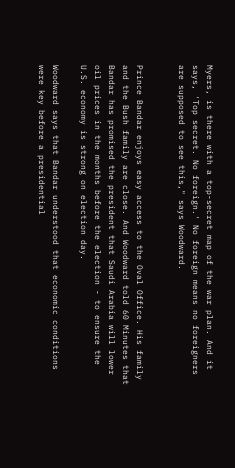Myers, is there with a top-secret map of the war plan. And it says, 'Top secret. No foreign.' No foreign means no foreigners are supposed to see this," says Woodward.


Prince Bandar enjoys easy access to the Oval Office. His family and the Bush family are close. And Woodward told 60 Minutes that Bandar has promised the president that Saudi Arabia will lower oil prices in the months before the election - to ensure the U.S. economy is strong on election day.

Woodward says that Bandar understood that economic conditions were key before a presidential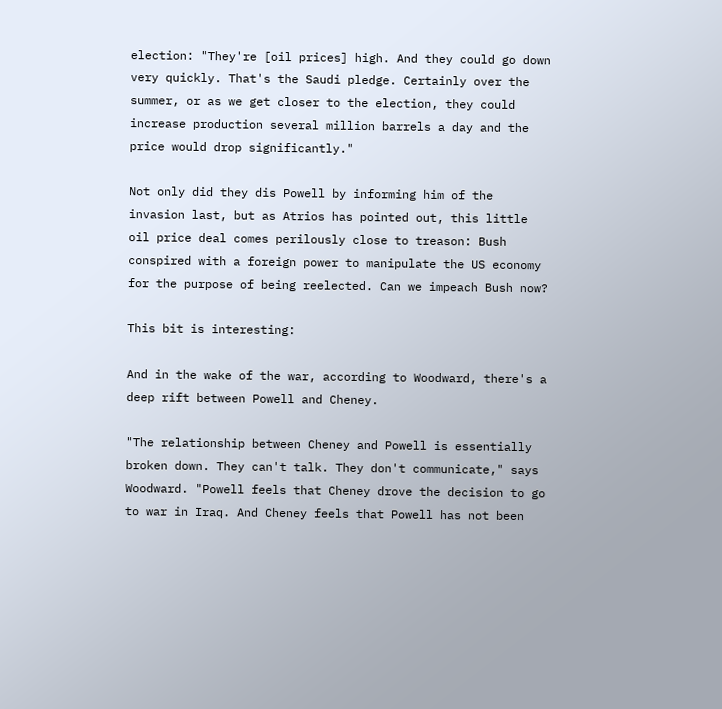election: "They're [oil prices] high. And they could go down very quickly. That's the Saudi pledge. Certainly over the summer, or as we get closer to the election, they could increase production several million barrels a day and the price would drop significantly."

Not only did they dis Powell by informing him of the invasion last, but as Atrios has pointed out, this little oil price deal comes perilously close to treason: Bush conspired with a foreign power to manipulate the US economy for the purpose of being reelected. Can we impeach Bush now?

This bit is interesting:

And in the wake of the war, according to Woodward, there's a deep rift between Powell and Cheney.

"The relationship between Cheney and Powell is essentially broken down. They can't talk. They don't communicate," says Woodward. "Powell feels that Cheney drove the decision to go to war in Iraq. And Cheney feels that Powell has not been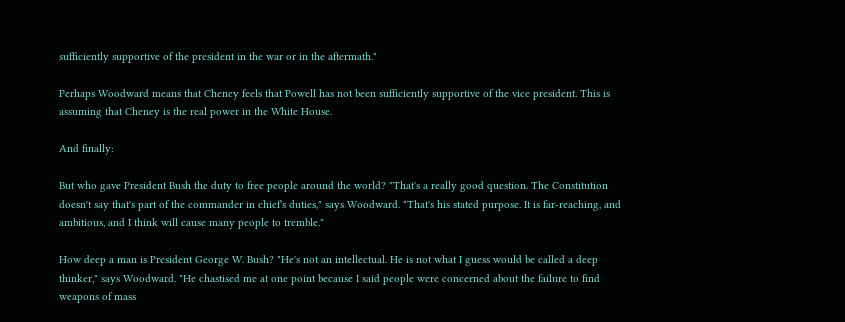sufficiently supportive of the president in the war or in the aftermath."

Perhaps Woodward means that Cheney feels that Powell has not been sufficiently supportive of the vice president. This is assuming that Cheney is the real power in the White House.

And finally:

But who gave President Bush the duty to free people around the world? "That's a really good question. The Constitution doesn't say that's part of the commander in chief's duties," says Woodward. "That's his stated purpose. It is far-reaching, and ambitious, and I think will cause many people to tremble."

How deep a man is President George W. Bush? "He's not an intellectual. He is not what I guess would be called a deep thinker," says Woodward. "He chastised me at one point because I said people were concerned about the failure to find weapons of mass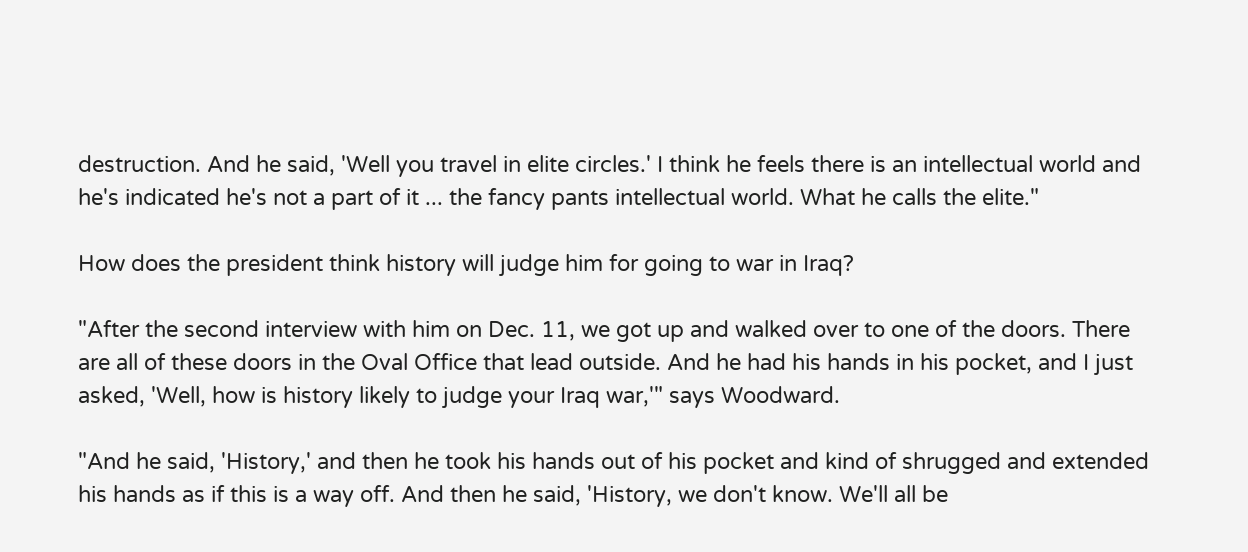destruction. And he said, 'Well you travel in elite circles.' I think he feels there is an intellectual world and he's indicated he's not a part of it ... the fancy pants intellectual world. What he calls the elite."

How does the president think history will judge him for going to war in Iraq?

"After the second interview with him on Dec. 11, we got up and walked over to one of the doors. There are all of these doors in the Oval Office that lead outside. And he had his hands in his pocket, and I just asked, 'Well, how is history likely to judge your Iraq war,'" says Woodward.

"And he said, 'History,' and then he took his hands out of his pocket and kind of shrugged and extended his hands as if this is a way off. And then he said, 'History, we don't know. We'll all be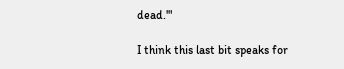dead.'"

I think this last bit speaks for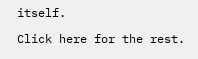itself.

Click here for the rest.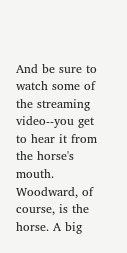And be sure to watch some of the streaming video--you get to hear it from the horse's mouth. Woodward, of course, is the horse. A big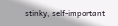stinky, self-important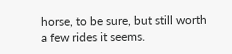horse, to be sure, but still worth a few rides it seems.